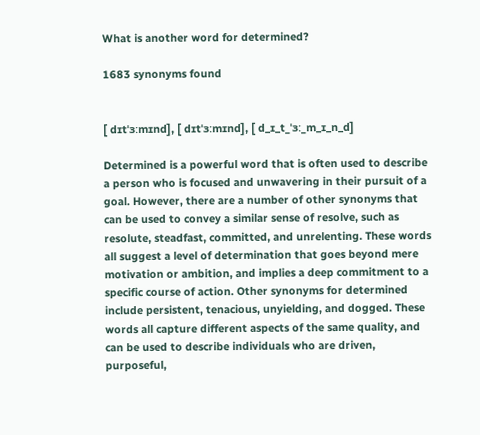What is another word for determined?

1683 synonyms found


[ dɪtˈɜːmɪnd], [ dɪtˈɜːmɪnd], [ d_ɪ_t_ˈɜː_m_ɪ_n_d]

Determined is a powerful word that is often used to describe a person who is focused and unwavering in their pursuit of a goal. However, there are a number of other synonyms that can be used to convey a similar sense of resolve, such as resolute, steadfast, committed, and unrelenting. These words all suggest a level of determination that goes beyond mere motivation or ambition, and implies a deep commitment to a specific course of action. Other synonyms for determined include persistent, tenacious, unyielding, and dogged. These words all capture different aspects of the same quality, and can be used to describe individuals who are driven, purposeful,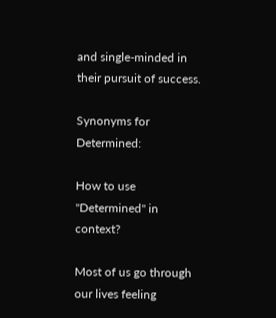and single-minded in their pursuit of success.

Synonyms for Determined:

How to use "Determined" in context?

Most of us go through our lives feeling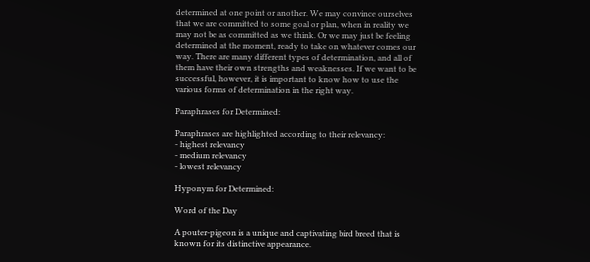determined at one point or another. We may convince ourselves that we are committed to some goal or plan, when in reality we may not be as committed as we think. Or we may just be feeling determined at the moment, ready to take on whatever comes our way. There are many different types of determination, and all of them have their own strengths and weaknesses. If we want to be successful, however, it is important to know how to use the various forms of determination in the right way.

Paraphrases for Determined:

Paraphrases are highlighted according to their relevancy:
- highest relevancy
- medium relevancy
- lowest relevancy

Hyponym for Determined:

Word of the Day

A pouter-pigeon is a unique and captivating bird breed that is known for its distinctive appearance.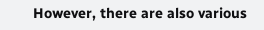However, there are also various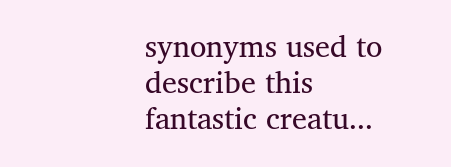synonyms used to describe this fantastic creatu...